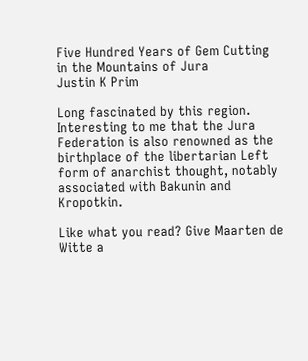Five Hundred Years of Gem Cutting in the Mountains of Jura
Justin K Prim

Long fascinated by this region. Interesting to me that the Jura Federation is also renowned as the birthplace of the libertarian Left form of anarchist thought, notably associated with Bakunin and Kropotkin.

Like what you read? Give Maarten de Witte a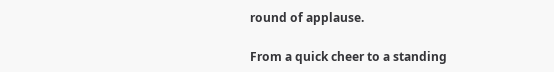round of applause.

From a quick cheer to a standing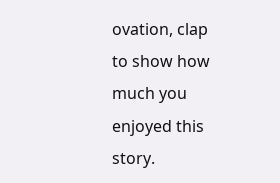ovation, clap to show how much you enjoyed this story.